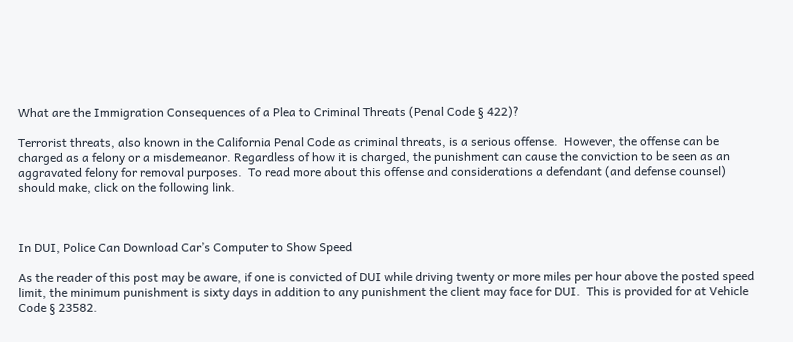What are the Immigration Consequences of a Plea to Criminal Threats (Penal Code § 422)?

Terrorist threats, also known in the California Penal Code as criminal threats, is a serious offense.  However, the offense can be charged as a felony or a misdemeanor. Regardless of how it is charged, the punishment can cause the conviction to be seen as an aggravated felony for removal purposes.  To read more about this offense and considerations a defendant (and defense counsel) should make, click on the following link.



In DUI, Police Can Download Car’s Computer to Show Speed

As the reader of this post may be aware, if one is convicted of DUI while driving twenty or more miles per hour above the posted speed limit, the minimum punishment is sixty days in addition to any punishment the client may face for DUI.  This is provided for at Vehicle Code § 23582.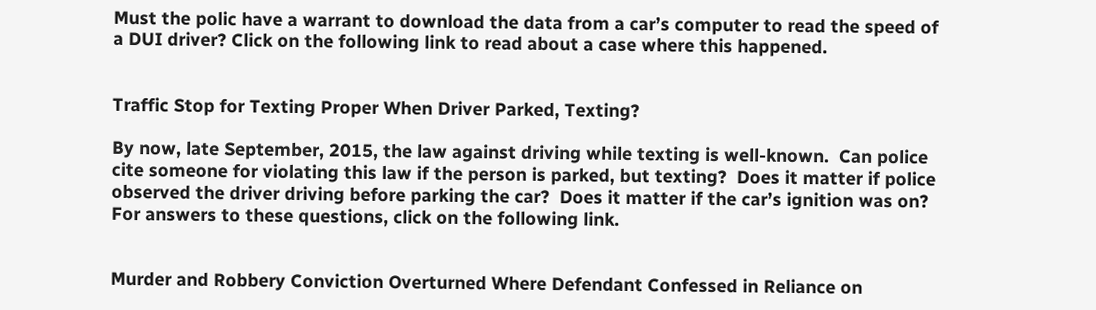Must the polic have a warrant to download the data from a car’s computer to read the speed of a DUI driver? Click on the following link to read about a case where this happened.


Traffic Stop for Texting Proper When Driver Parked, Texting?

By now, late September, 2015, the law against driving while texting is well-known.  Can police cite someone for violating this law if the person is parked, but texting?  Does it matter if police observed the driver driving before parking the car?  Does it matter if the car’s ignition was on?  For answers to these questions, click on the following link.


Murder and Robbery Conviction Overturned Where Defendant Confessed in Reliance on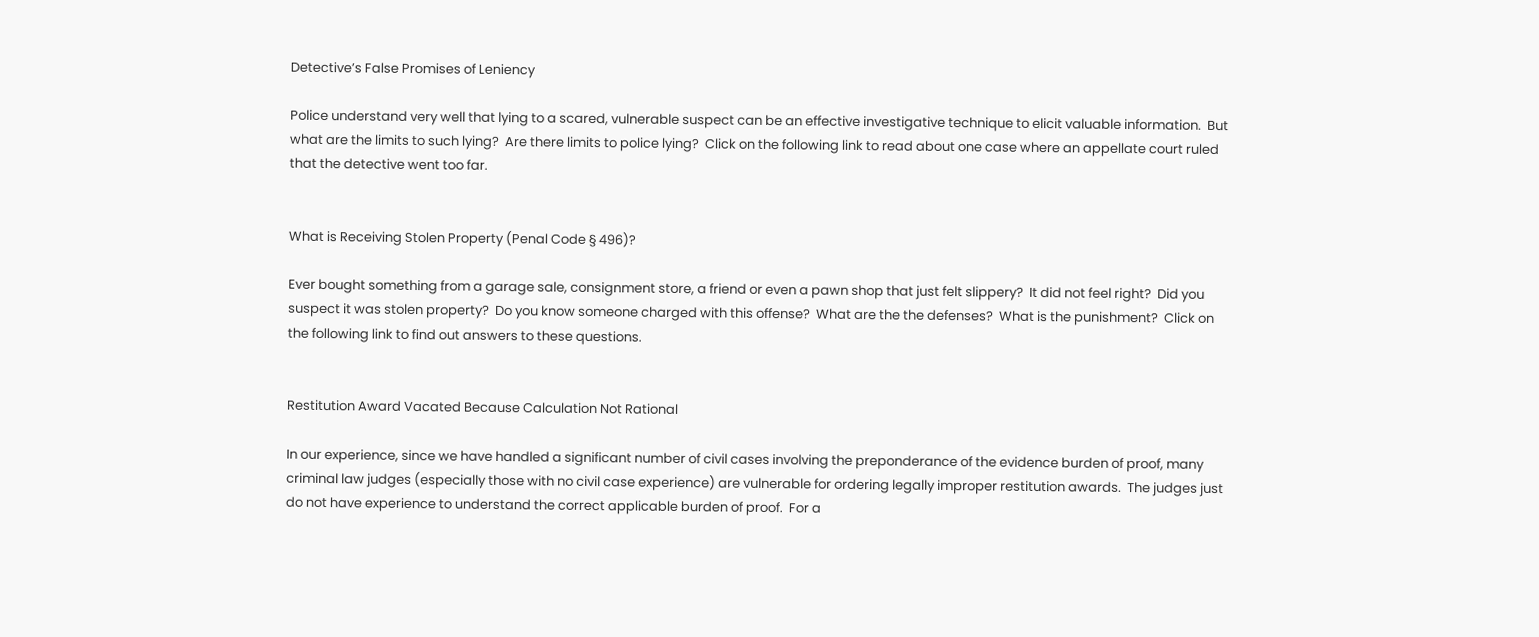Detective’s False Promises of Leniency

Police understand very well that lying to a scared, vulnerable suspect can be an effective investigative technique to elicit valuable information.  But what are the limits to such lying?  Are there limits to police lying?  Click on the following link to read about one case where an appellate court ruled that the detective went too far.


What is Receiving Stolen Property (Penal Code § 496)?

Ever bought something from a garage sale, consignment store, a friend or even a pawn shop that just felt slippery?  It did not feel right?  Did you suspect it was stolen property?  Do you know someone charged with this offense?  What are the the defenses?  What is the punishment?  Click on the following link to find out answers to these questions.


Restitution Award Vacated Because Calculation Not Rational

In our experience, since we have handled a significant number of civil cases involving the preponderance of the evidence burden of proof, many criminal law judges (especially those with no civil case experience) are vulnerable for ordering legally improper restitution awards.  The judges just do not have experience to understand the correct applicable burden of proof.  For a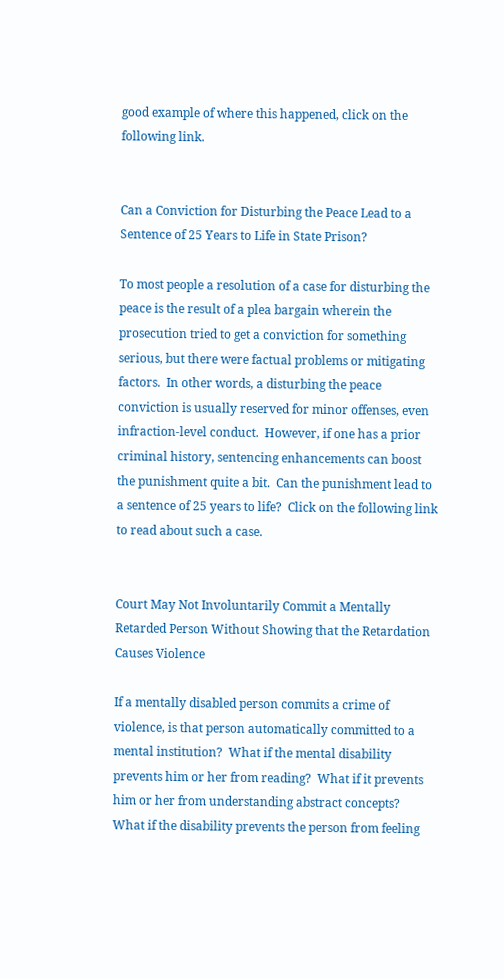good example of where this happened, click on the following link.


Can a Conviction for Disturbing the Peace Lead to a Sentence of 25 Years to Life in State Prison?

To most people a resolution of a case for disturbing the peace is the result of a plea bargain wherein the prosecution tried to get a conviction for something serious, but there were factual problems or mitigating factors.  In other words, a disturbing the peace conviction is usually reserved for minor offenses, even infraction-level conduct.  However, if one has a prior criminal history, sentencing enhancements can boost the punishment quite a bit.  Can the punishment lead to a sentence of 25 years to life?  Click on the following link to read about such a case.


Court May Not Involuntarily Commit a Mentally Retarded Person Without Showing that the Retardation Causes Violence

If a mentally disabled person commits a crime of violence, is that person automatically committed to a mental institution?  What if the mental disability prevents him or her from reading?  What if it prevents him or her from understanding abstract concepts?  What if the disability prevents the person from feeling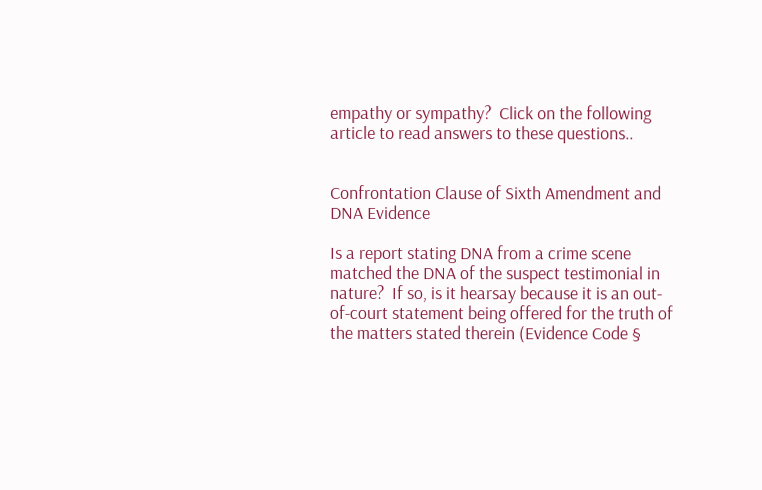empathy or sympathy?  Click on the following article to read answers to these questions..


Confrontation Clause of Sixth Amendment and DNA Evidence

Is a report stating DNA from a crime scene matched the DNA of the suspect testimonial in nature?  If so, is it hearsay because it is an out-of-court statement being offered for the truth of the matters stated therein (Evidence Code §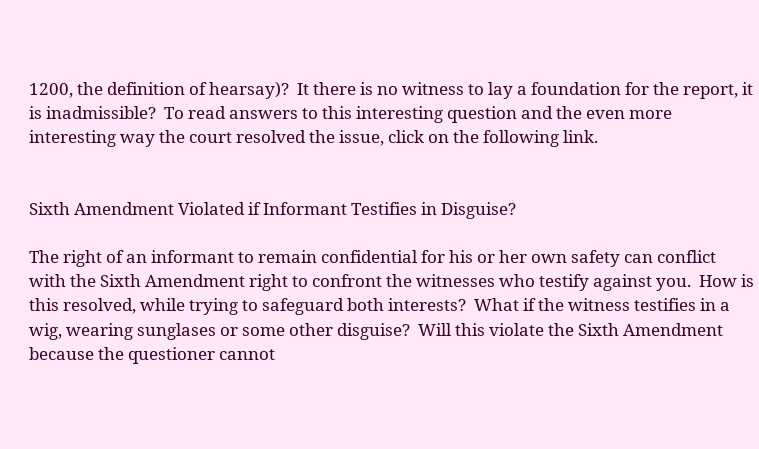1200, the definition of hearsay)?  It there is no witness to lay a foundation for the report, it is inadmissible?  To read answers to this interesting question and the even more interesting way the court resolved the issue, click on the following link.


Sixth Amendment Violated if Informant Testifies in Disguise?

The right of an informant to remain confidential for his or her own safety can conflict with the Sixth Amendment right to confront the witnesses who testify against you.  How is this resolved, while trying to safeguard both interests?  What if the witness testifies in a wig, wearing sunglases or some other disguise?  Will this violate the Sixth Amendment because the questioner cannot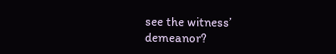see the witness’ demeanor?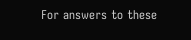For answers to these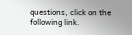questions, click on the following link.